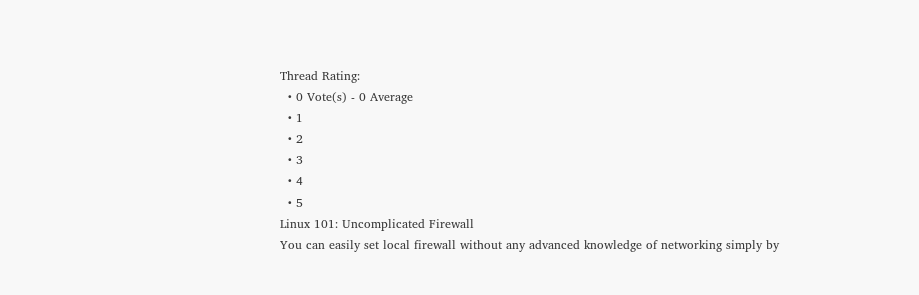Thread Rating:
  • 0 Vote(s) - 0 Average
  • 1
  • 2
  • 3
  • 4
  • 5
Linux 101: Uncomplicated Firewall
You can easily set local firewall without any advanced knowledge of networking simply by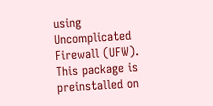using Uncomplicated Firewall (UFW). This package is preinstalled on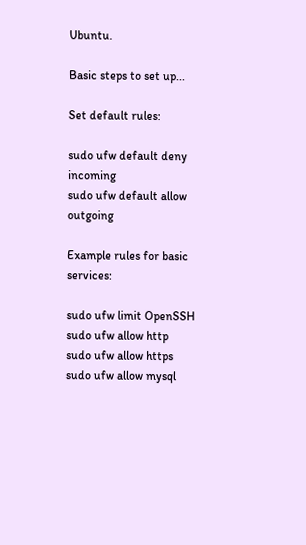Ubuntu.

Basic steps to set up...

Set default rules:

sudo ufw default deny incoming
sudo ufw default allow outgoing

Example rules for basic services:

sudo ufw limit OpenSSH
sudo ufw allow http
sudo ufw allow https
sudo ufw allow mysql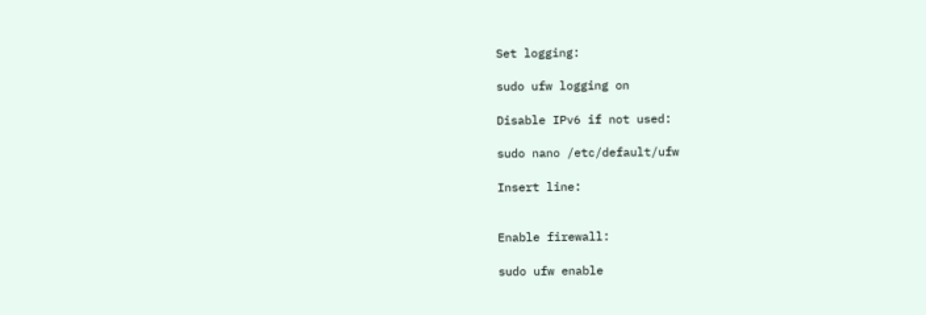Set logging:

sudo ufw logging on

Disable IPv6 if not used:

sudo nano /etc/default/ufw

Insert line:


Enable firewall:

sudo ufw enable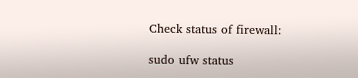Check status of firewall:

sudo ufw status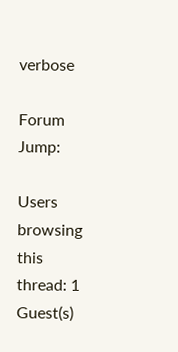verbose

Forum Jump:

Users browsing this thread: 1 Guest(s)